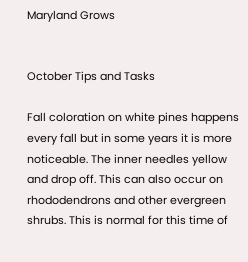Maryland Grows


October Tips and Tasks

Fall coloration on white pines happens every fall but in some years it is more noticeable. The inner needles yellow and drop off. This can also occur on rhododendrons and other evergreen shrubs. This is normal for this time of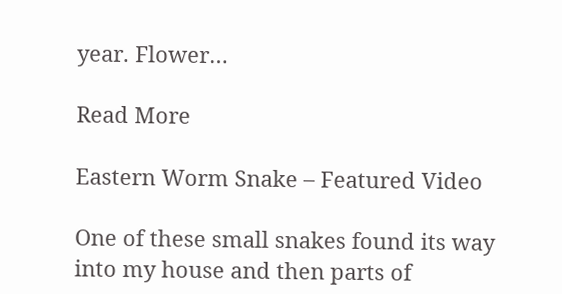year. Flower…

Read More

Eastern Worm Snake – Featured Video

One of these small snakes found its way into my house and then parts of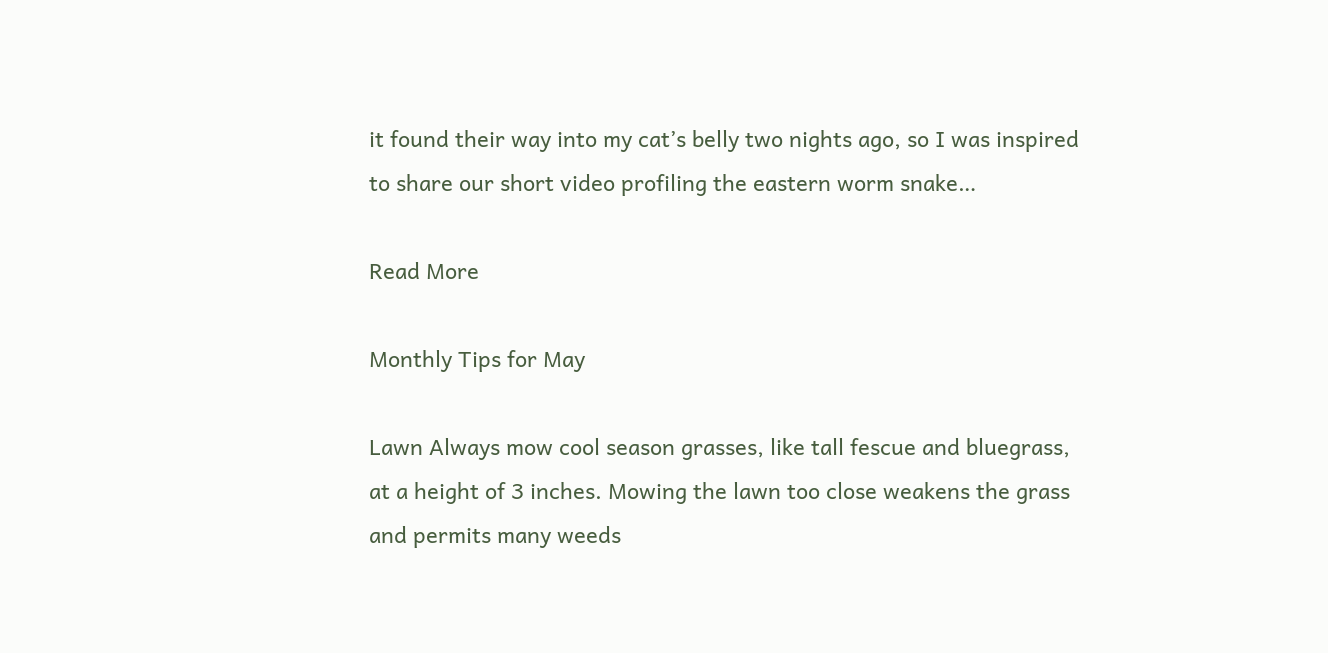it found their way into my cat’s belly two nights ago, so I was inspired to share our short video profiling the eastern worm snake…

Read More

Monthly Tips for May

Lawn Always mow cool season grasses, like tall fescue and bluegrass, at a height of 3 inches. Mowing the lawn too close weakens the grass and permits many weeds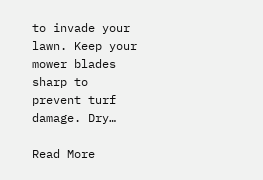to invade your lawn. Keep your mower blades sharp to prevent turf damage. Dry…

Read More